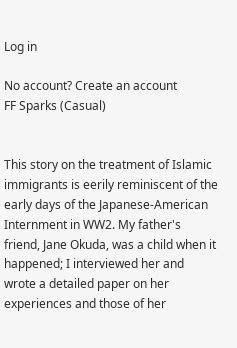Log in

No account? Create an account
FF Sparks (Casual)


This story on the treatment of Islamic immigrants is eerily reminiscent of the early days of the Japanese-American Internment in WW2. My father's friend, Jane Okuda, was a child when it happened; I interviewed her and wrote a detailed paper on her experiences and those of her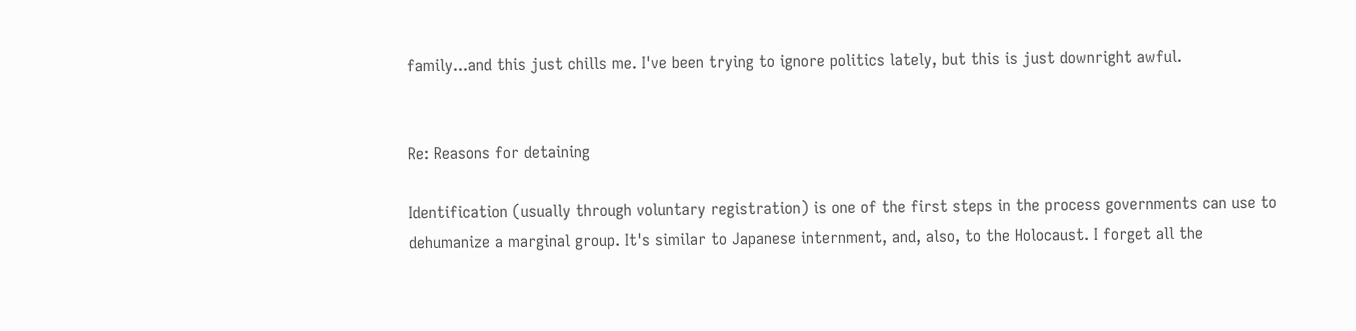family...and this just chills me. I've been trying to ignore politics lately, but this is just downright awful.


Re: Reasons for detaining

Identification (usually through voluntary registration) is one of the first steps in the process governments can use to dehumanize a marginal group. It's similar to Japanese internment, and, also, to the Holocaust. I forget all the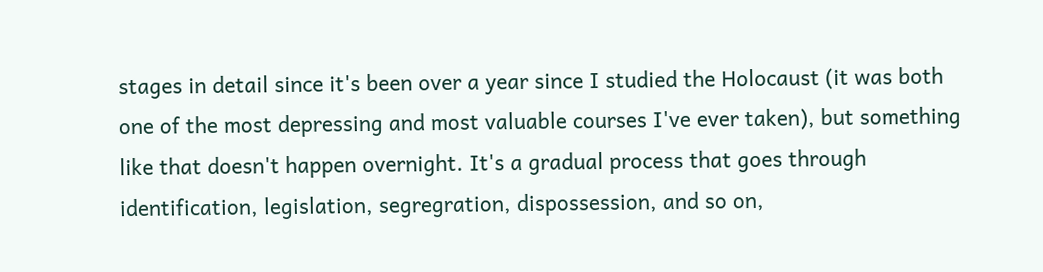stages in detail since it's been over a year since I studied the Holocaust (it was both one of the most depressing and most valuable courses I've ever taken), but something like that doesn't happen overnight. It's a gradual process that goes through identification, legislation, segregration, dispossession, and so on,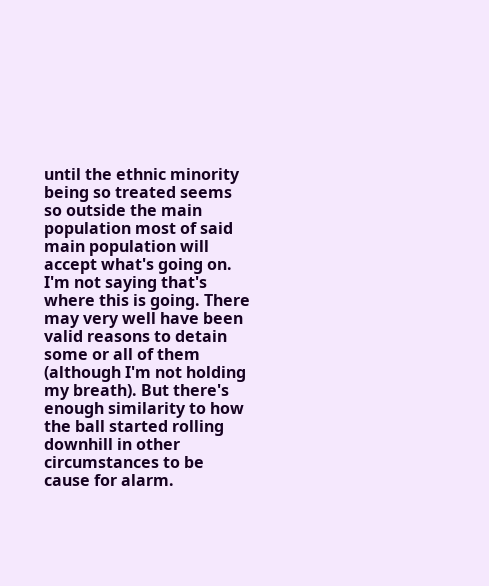until the ethnic minority being so treated seems so outside the main population most of said main population will accept what's going on.
I'm not saying that's where this is going. There may very well have been valid reasons to detain some or all of them (although I'm not holding my breath). But there's enough similarity to how the ball started rolling downhill in other circumstances to be cause for alarm.